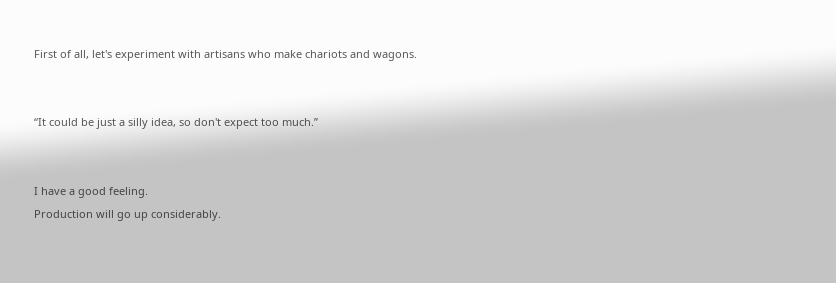First of all, let's experiment with artisans who make chariots and wagons.


“It could be just a silly idea, so don't expect too much.”


I have a good feeling.
Production will go up considerably.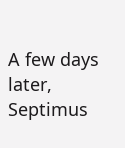A few days later, Septimus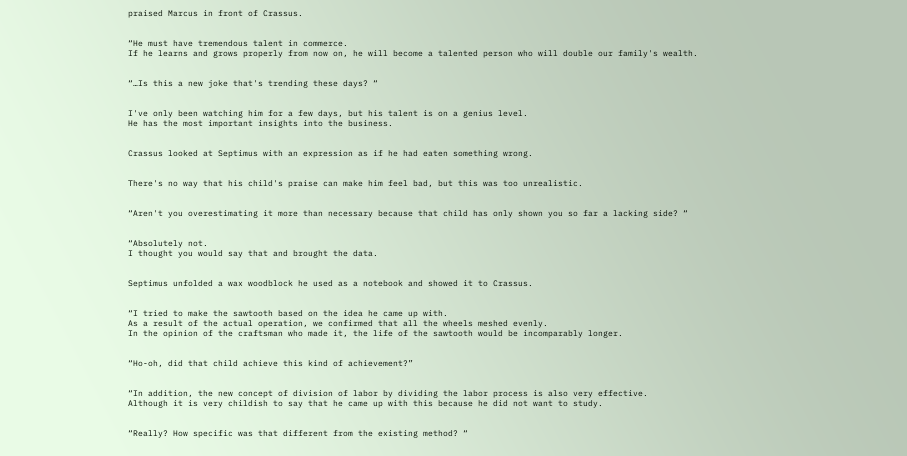praised Marcus in front of Crassus.


“He must have tremendous talent in commerce.
If he learns and grows properly from now on, he will become a talented person who will double our family's wealth.


“…Is this a new joke that's trending these days? “


I've only been watching him for a few days, but his talent is on a genius level.
He has the most important insights into the business.


Crassus looked at Septimus with an expression as if he had eaten something wrong.


There's no way that his child's praise can make him feel bad, but this was too unrealistic.


“Aren't you overestimating it more than necessary because that child has only shown you so far a lacking side? “


“Absolutely not.
I thought you would say that and brought the data.


Septimus unfolded a wax woodblock he used as a notebook and showed it to Crassus.


“I tried to make the sawtooth based on the idea he came up with.
As a result of the actual operation, we confirmed that all the wheels meshed evenly.
In the opinion of the craftsman who made it, the life of the sawtooth would be incomparably longer.


“Ho-oh, did that child achieve this kind of achievement?”


“In addition, the new concept of division of labor by dividing the labor process is also very effective.
Although it is very childish to say that he came up with this because he did not want to study.


“Really? How specific was that different from the existing method? “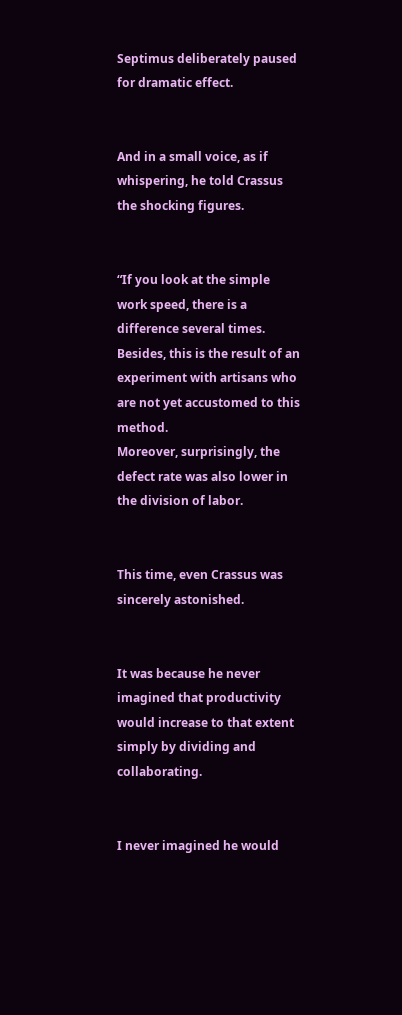Septimus deliberately paused for dramatic effect.


And in a small voice, as if whispering, he told Crassus the shocking figures.


“If you look at the simple work speed, there is a difference several times.
Besides, this is the result of an experiment with artisans who are not yet accustomed to this method.
Moreover, surprisingly, the defect rate was also lower in the division of labor.


This time, even Crassus was sincerely astonished.


It was because he never imagined that productivity would increase to that extent simply by dividing and collaborating.


I never imagined he would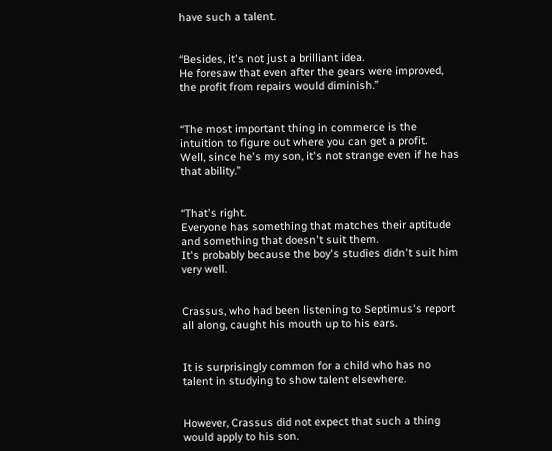have such a talent.


“Besides, it's not just a brilliant idea.
He foresaw that even after the gears were improved, the profit from repairs would diminish.”


“The most important thing in commerce is the intuition to figure out where you can get a profit.
Well, since he's my son, it's not strange even if he has that ability.”


“That's right.
Everyone has something that matches their aptitude and something that doesn't suit them.
It's probably because the boy's studies didn't suit him very well.


Crassus, who had been listening to Septimus's report all along, caught his mouth up to his ears.


It is surprisingly common for a child who has no talent in studying to show talent elsewhere.


However, Crassus did not expect that such a thing would apply to his son.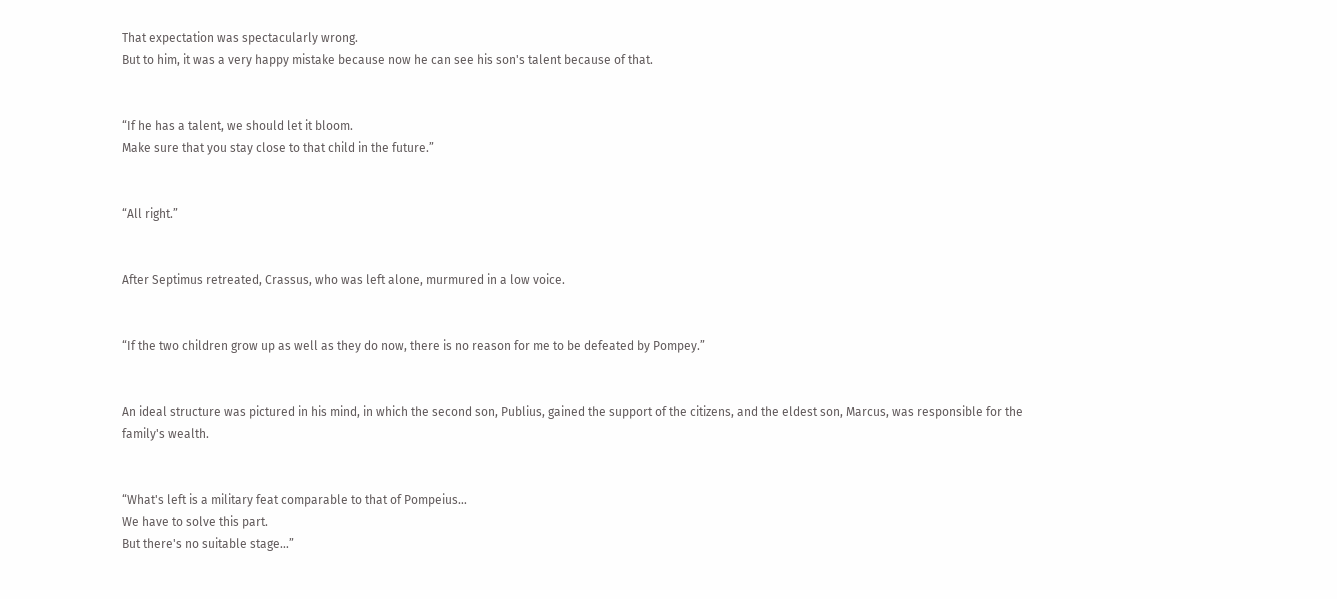That expectation was spectacularly wrong.
But to him, it was a very happy mistake because now he can see his son's talent because of that.


“If he has a talent, we should let it bloom.
Make sure that you stay close to that child in the future.”


“All right.”


After Septimus retreated, Crassus, who was left alone, murmured in a low voice.


“If the two children grow up as well as they do now, there is no reason for me to be defeated by Pompey.”


An ideal structure was pictured in his mind, in which the second son, Publius, gained the support of the citizens, and the eldest son, Marcus, was responsible for the family's wealth.


“What's left is a military feat comparable to that of Pompeius…
We have to solve this part.
But there's no suitable stage…”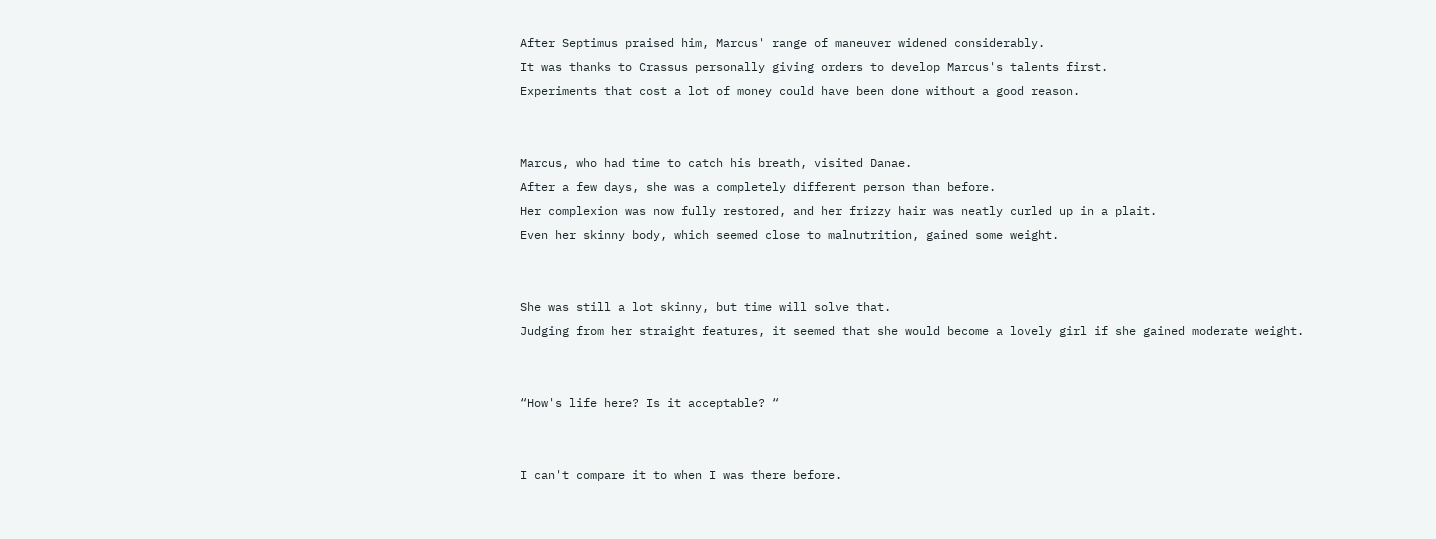After Septimus praised him, Marcus' range of maneuver widened considerably.
It was thanks to Crassus personally giving orders to develop Marcus's talents first.
Experiments that cost a lot of money could have been done without a good reason.


Marcus, who had time to catch his breath, visited Danae.
After a few days, she was a completely different person than before.
Her complexion was now fully restored, and her frizzy hair was neatly curled up in a plait.
Even her skinny body, which seemed close to malnutrition, gained some weight.


She was still a lot skinny, but time will solve that.
Judging from her straight features, it seemed that she would become a lovely girl if she gained moderate weight.


“How's life here? Is it acceptable? “


I can't compare it to when I was there before.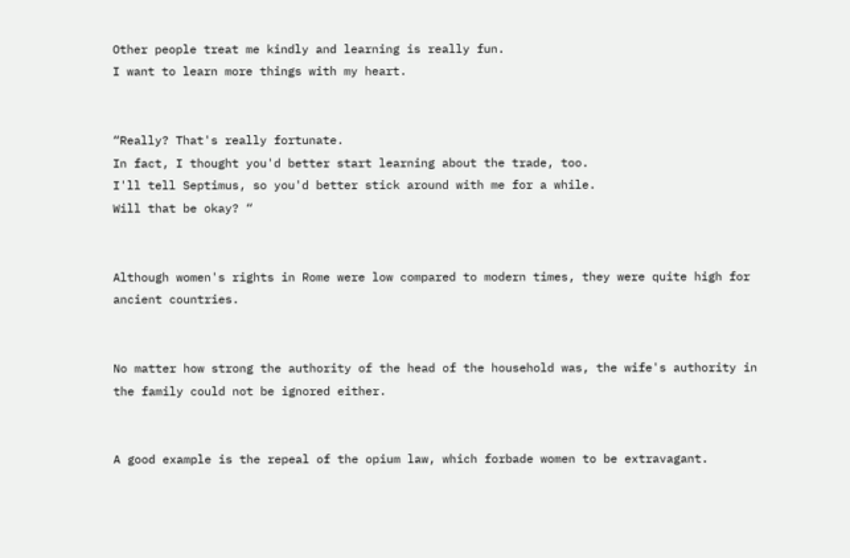Other people treat me kindly and learning is really fun.
I want to learn more things with my heart.


“Really? That's really fortunate.
In fact, I thought you'd better start learning about the trade, too.
I'll tell Septimus, so you'd better stick around with me for a while.
Will that be okay? “


Although women's rights in Rome were low compared to modern times, they were quite high for ancient countries.


No matter how strong the authority of the head of the household was, the wife's authority in the family could not be ignored either.


A good example is the repeal of the opium law, which forbade women to be extravagant.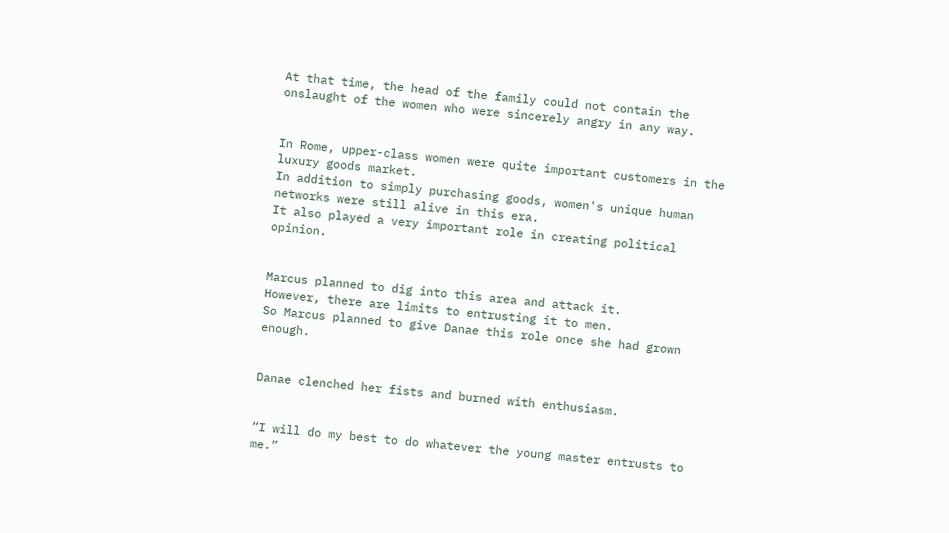At that time, the head of the family could not contain the onslaught of the women who were sincerely angry in any way.


In Rome, upper-class women were quite important customers in the luxury goods market.
In addition to simply purchasing goods, women's unique human networks were still alive in this era.
It also played a very important role in creating political opinion.


Marcus planned to dig into this area and attack it.
However, there are limits to entrusting it to men.
So Marcus planned to give Danae this role once she had grown enough.


Danae clenched her fists and burned with enthusiasm.


“I will do my best to do whatever the young master entrusts to me.”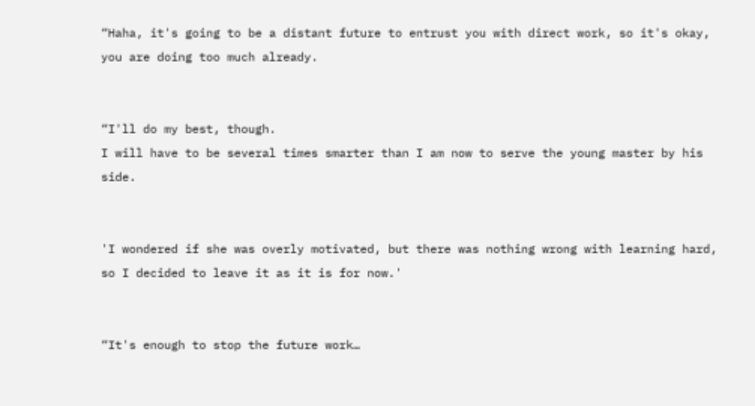“Haha, it's going to be a distant future to entrust you with direct work, so it's okay, you are doing too much already.


“I'll do my best, though.
I will have to be several times smarter than I am now to serve the young master by his side.


'I wondered if she was overly motivated, but there was nothing wrong with learning hard, so I decided to leave it as it is for now.'


“It's enough to stop the future work…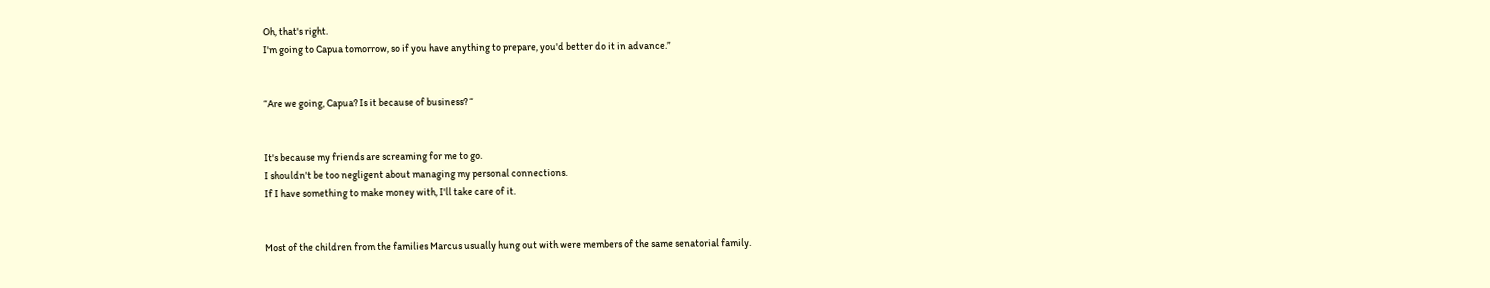Oh, that's right.
I'm going to Capua tomorrow, so if you have anything to prepare, you'd better do it in advance.”


“Are we going, Capua? Is it because of business? “


It's because my friends are screaming for me to go.
I shouldn't be too negligent about managing my personal connections.
If I have something to make money with, I'll take care of it.


Most of the children from the families Marcus usually hung out with were members of the same senatorial family.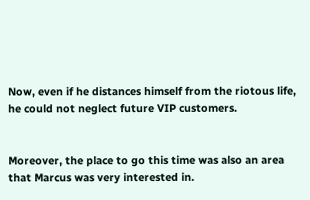Now, even if he distances himself from the riotous life, he could not neglect future VIP customers.


Moreover, the place to go this time was also an area that Marcus was very interested in.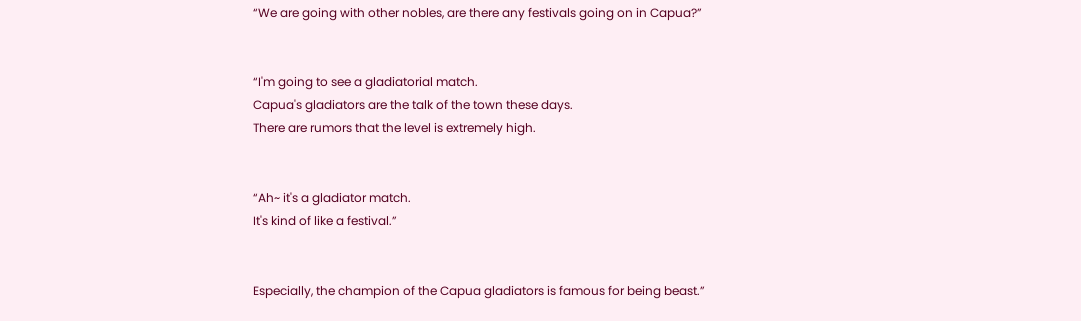“We are going with other nobles, are there any festivals going on in Capua?”


“I'm going to see a gladiatorial match.
Capua's gladiators are the talk of the town these days.
There are rumors that the level is extremely high.


“Ah~ it's a gladiator match.
It's kind of like a festival.”


Especially, the champion of the Capua gladiators is famous for being beast.”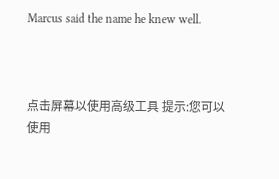Marcus said the name he knew well.



点击屏幕以使用高级工具 提示:您可以使用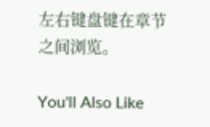左右键盘键在章节之间浏览。

You'll Also Like